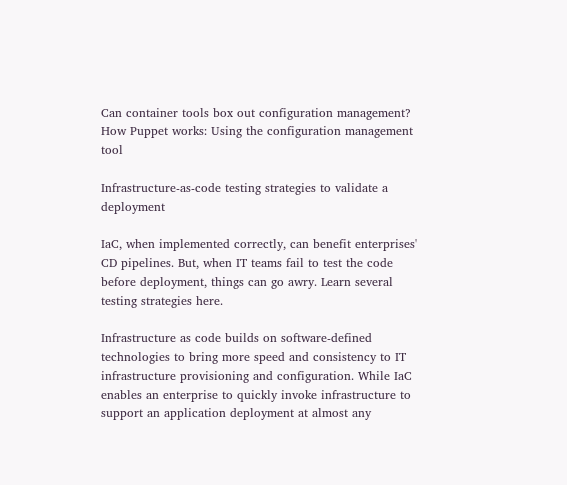Can container tools box out configuration management? How Puppet works: Using the configuration management tool

Infrastructure-as-code testing strategies to validate a deployment

IaC, when implemented correctly, can benefit enterprises' CD pipelines. But, when IT teams fail to test the code before deployment, things can go awry. Learn several testing strategies here.

Infrastructure as code builds on software-defined technologies to bring more speed and consistency to IT infrastructure provisioning and configuration. While IaC enables an enterprise to quickly invoke infrastructure to support an application deployment at almost any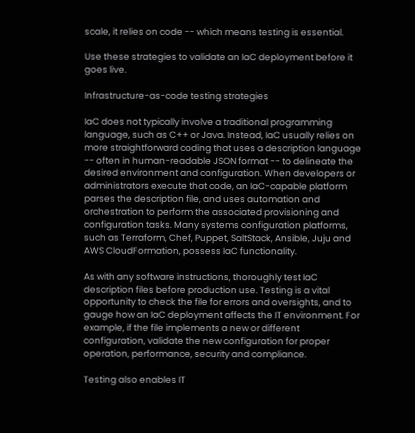scale, it relies on code -- which means testing is essential.

Use these strategies to validate an IaC deployment before it goes live.

Infrastructure-as-code testing strategies

IaC does not typically involve a traditional programming language, such as C++ or Java. Instead, IaC usually relies on more straightforward coding that uses a description language -- often in human-readable JSON format -- to delineate the desired environment and configuration. When developers or administrators execute that code, an IaC-capable platform parses the description file, and uses automation and orchestration to perform the associated provisioning and configuration tasks. Many systems configuration platforms, such as Terraform, Chef, Puppet, SaltStack, Ansible, Juju and AWS CloudFormation, possess IaC functionality.

As with any software instructions, thoroughly test IaC description files before production use. Testing is a vital opportunity to check the file for errors and oversights, and to gauge how an IaC deployment affects the IT environment. For example, if the file implements a new or different configuration, validate the new configuration for proper operation, performance, security and compliance.

Testing also enables IT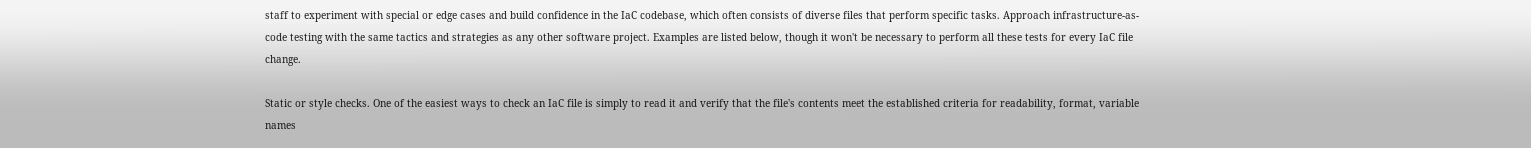staff to experiment with special or edge cases and build confidence in the IaC codebase, which often consists of diverse files that perform specific tasks. Approach infrastructure-as-code testing with the same tactics and strategies as any other software project. Examples are listed below, though it won't be necessary to perform all these tests for every IaC file change.

Static or style checks. One of the easiest ways to check an IaC file is simply to read it and verify that the file's contents meet the established criteria for readability, format, variable names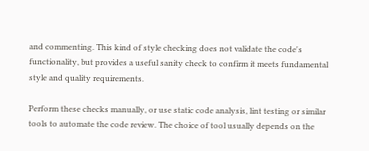and commenting. This kind of style checking does not validate the code's functionality, but provides a useful sanity check to confirm it meets fundamental style and quality requirements.

Perform these checks manually, or use static code analysis, lint testing or similar tools to automate the code review. The choice of tool usually depends on the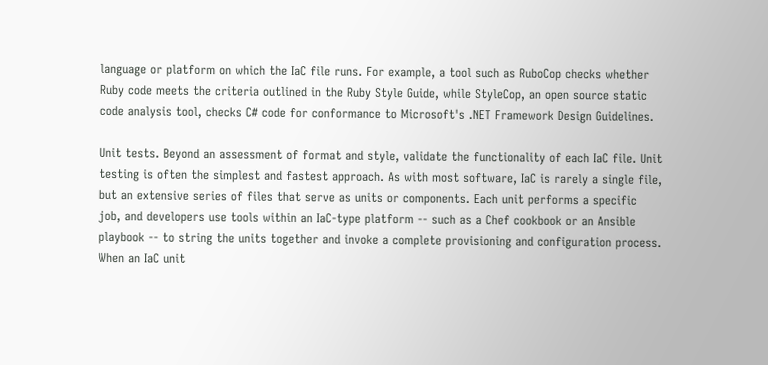language or platform on which the IaC file runs. For example, a tool such as RuboCop checks whether Ruby code meets the criteria outlined in the Ruby Style Guide, while StyleCop, an open source static code analysis tool, checks C# code for conformance to Microsoft's .NET Framework Design Guidelines.

Unit tests. Beyond an assessment of format and style, validate the functionality of each IaC file. Unit testing is often the simplest and fastest approach. As with most software, IaC is rarely a single file, but an extensive series of files that serve as units or components. Each unit performs a specific job, and developers use tools within an IaC-type platform -- such as a Chef cookbook or an Ansible playbook -- to string the units together and invoke a complete provisioning and configuration process. When an IaC unit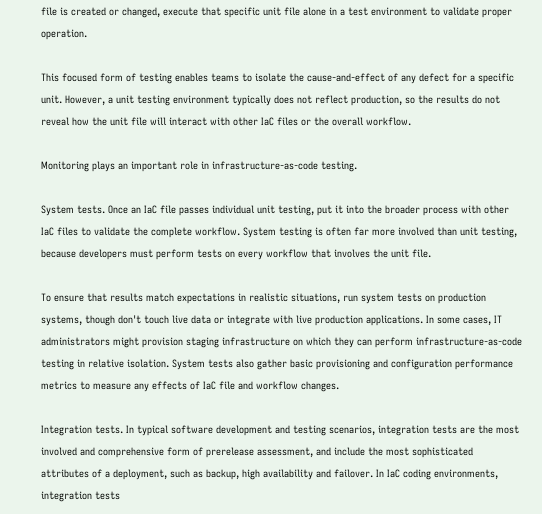file is created or changed, execute that specific unit file alone in a test environment to validate proper operation.

This focused form of testing enables teams to isolate the cause-and-effect of any defect for a specific unit. However, a unit testing environment typically does not reflect production, so the results do not reveal how the unit file will interact with other IaC files or the overall workflow.

Monitoring plays an important role in infrastructure-as-code testing.

System tests. Once an IaC file passes individual unit testing, put it into the broader process with other IaC files to validate the complete workflow. System testing is often far more involved than unit testing, because developers must perform tests on every workflow that involves the unit file.

To ensure that results match expectations in realistic situations, run system tests on production systems, though don't touch live data or integrate with live production applications. In some cases, IT administrators might provision staging infrastructure on which they can perform infrastructure-as-code testing in relative isolation. System tests also gather basic provisioning and configuration performance metrics to measure any effects of IaC file and workflow changes.

Integration tests. In typical software development and testing scenarios, integration tests are the most involved and comprehensive form of prerelease assessment, and include the most sophisticated attributes of a deployment, such as backup, high availability and failover. In IaC coding environments, integration tests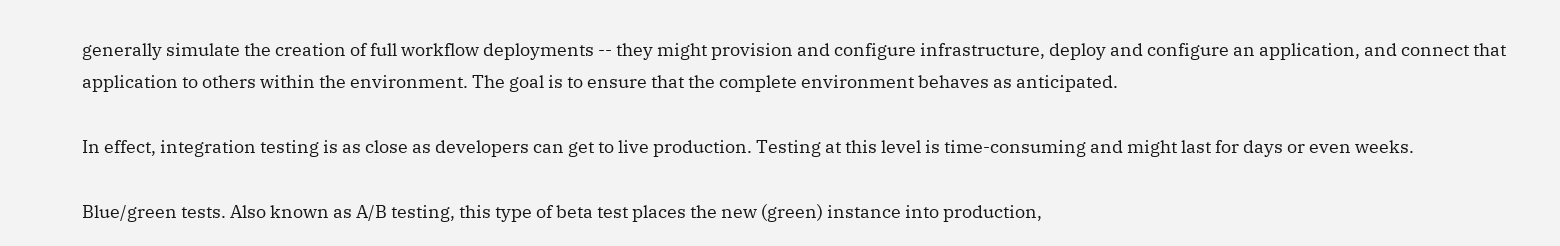generally simulate the creation of full workflow deployments -- they might provision and configure infrastructure, deploy and configure an application, and connect that application to others within the environment. The goal is to ensure that the complete environment behaves as anticipated.

In effect, integration testing is as close as developers can get to live production. Testing at this level is time-consuming and might last for days or even weeks.

Blue/green tests. Also known as A/B testing, this type of beta test places the new (green) instance into production,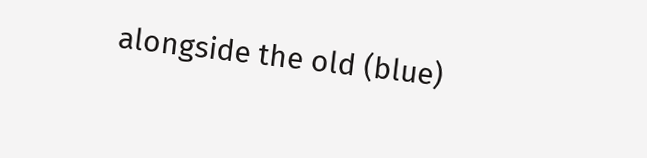alongside the old (blue)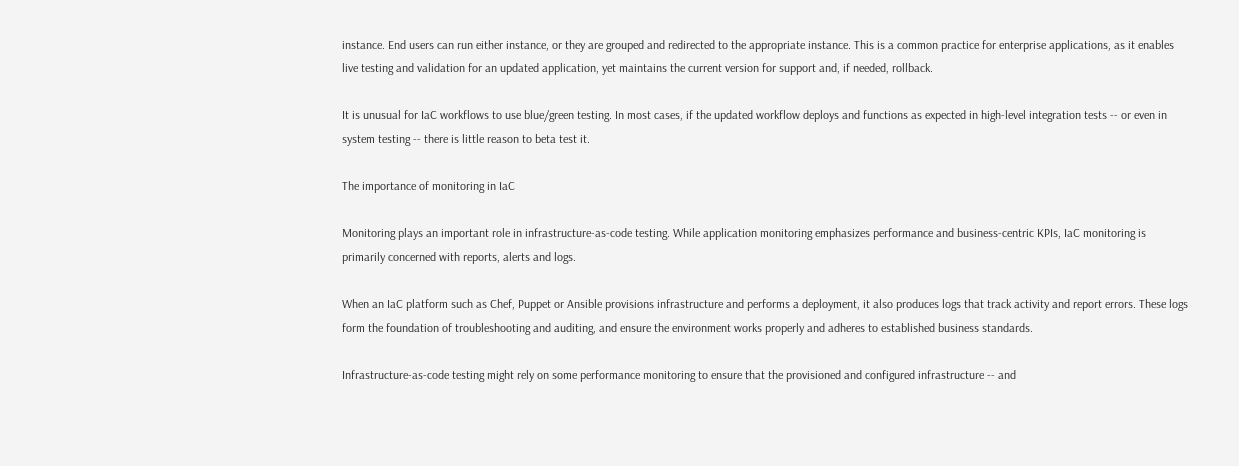instance. End users can run either instance, or they are grouped and redirected to the appropriate instance. This is a common practice for enterprise applications, as it enables live testing and validation for an updated application, yet maintains the current version for support and, if needed, rollback.

It is unusual for IaC workflows to use blue/green testing. In most cases, if the updated workflow deploys and functions as expected in high-level integration tests -- or even in system testing -- there is little reason to beta test it.

The importance of monitoring in IaC

Monitoring plays an important role in infrastructure-as-code testing. While application monitoring emphasizes performance and business-centric KPIs, IaC monitoring is primarily concerned with reports, alerts and logs.

When an IaC platform such as Chef, Puppet or Ansible provisions infrastructure and performs a deployment, it also produces logs that track activity and report errors. These logs form the foundation of troubleshooting and auditing, and ensure the environment works properly and adheres to established business standards.

Infrastructure-as-code testing might rely on some performance monitoring to ensure that the provisioned and configured infrastructure -- and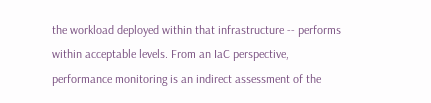the workload deployed within that infrastructure -- performs within acceptable levels. From an IaC perspective, performance monitoring is an indirect assessment of the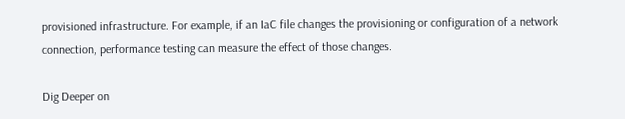provisioned infrastructure. For example, if an IaC file changes the provisioning or configuration of a network connection, performance testing can measure the effect of those changes.

Dig Deeper on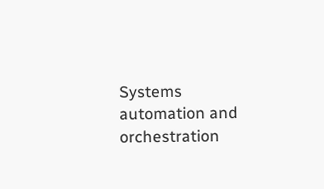Systems automation and orchestration